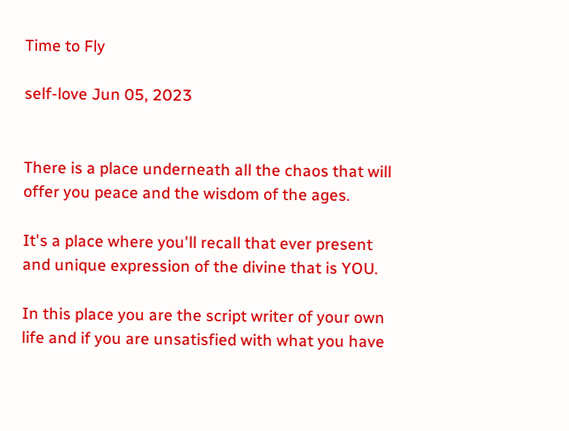Time to Fly

self-love Jun 05, 2023


There is a place underneath all the chaos that will offer you peace and the wisdom of the ages.

It's a place where you'll recall that ever present and unique expression of the divine that is YOU.

In this place you are the script writer of your own life and if you are unsatisfied with what you have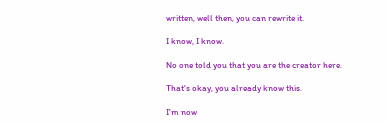written, well then, you can rewrite it.

I know, I know.

No one told you that you are the creator here.

That's okay, you already know this.

I'm now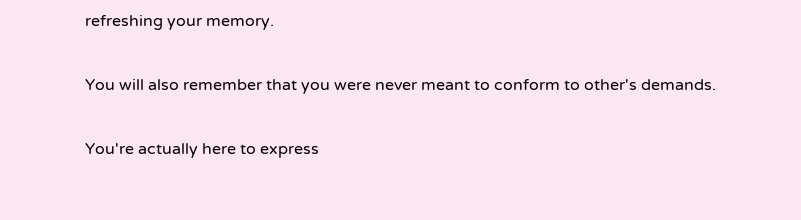refreshing your memory.

You will also remember that you were never meant to conform to other's demands.

You're actually here to express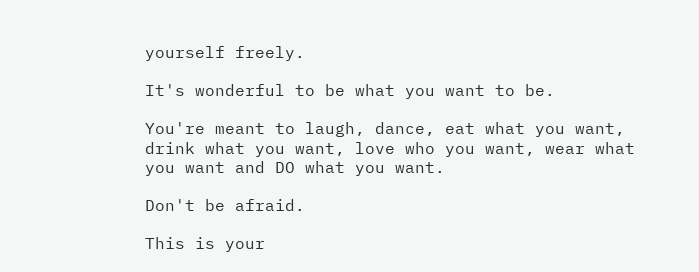yourself freely.

It's wonderful to be what you want to be.

You're meant to laugh, dance, eat what you want, drink what you want, love who you want, wear what you want and DO what you want.

Don't be afraid.

This is your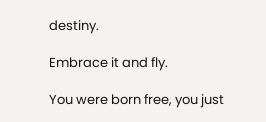destiny.

Embrace it and fly.

You were born free, you just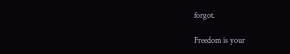forgot.

Freedom is your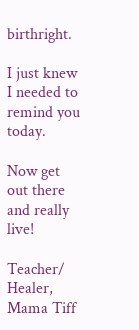birthright.

I just knew I needed to remind you today.

Now get out there and really live!

Teacher/ Healer,
Mama Tiff